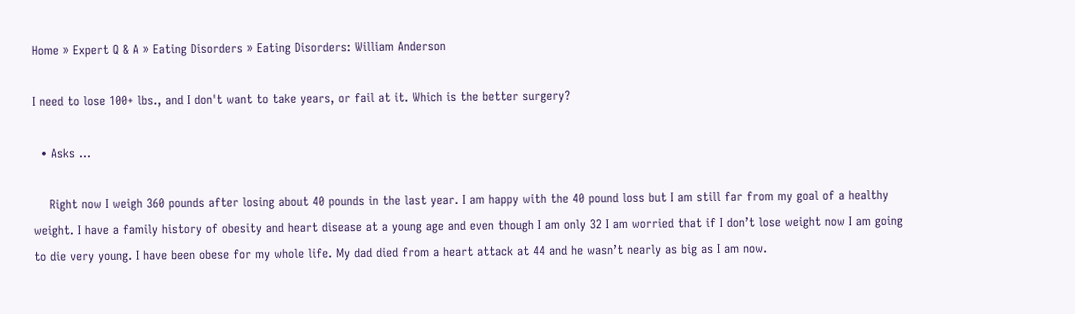Home » Expert Q & A » Eating Disorders » Eating Disorders: William Anderson

I need to lose 100+ lbs., and I don't want to take years, or fail at it. Which is the better surgery?

  • Asks ...

    Right now I weigh 360 pounds after losing about 40 pounds in the last year. I am happy with the 40 pound loss but I am still far from my goal of a healthy weight. I have a family history of obesity and heart disease at a young age and even though I am only 32 I am worried that if I don’t lose weight now I am going to die very young. I have been obese for my whole life. My dad died from a heart attack at 44 and he wasn’t nearly as big as I am now.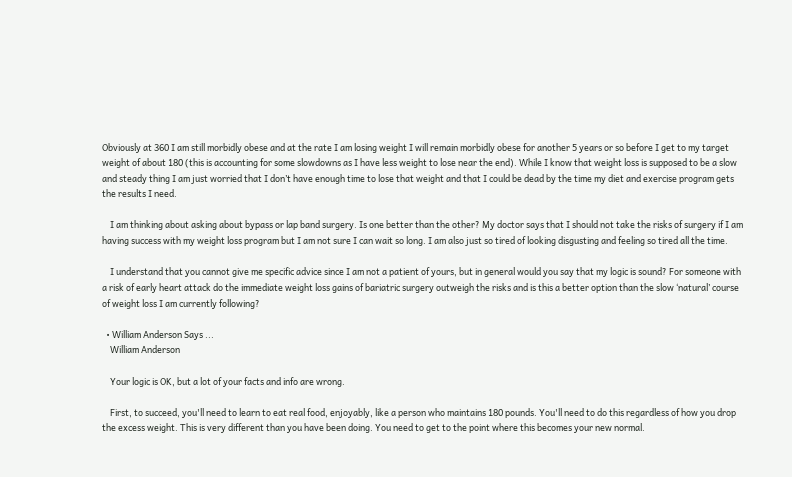Obviously at 360 I am still morbidly obese and at the rate I am losing weight I will remain morbidly obese for another 5 years or so before I get to my target weight of about 180 (this is accounting for some slowdowns as I have less weight to lose near the end). While I know that weight loss is supposed to be a slow and steady thing I am just worried that I don’t have enough time to lose that weight and that I could be dead by the time my diet and exercise program gets the results I need.

    I am thinking about asking about bypass or lap band surgery. Is one better than the other? My doctor says that I should not take the risks of surgery if I am having success with my weight loss program but I am not sure I can wait so long. I am also just so tired of looking disgusting and feeling so tired all the time.

    I understand that you cannot give me specific advice since I am not a patient of yours, but in general would you say that my logic is sound? For someone with a risk of early heart attack do the immediate weight loss gains of bariatric surgery outweigh the risks and is this a better option than the slow ‘natural’ course of weight loss I am currently following?

  • William Anderson Says ...
    William Anderson

    Your logic is OK, but a lot of your facts and info are wrong.

    First, to succeed, you'll need to learn to eat real food, enjoyably, like a person who maintains 180 pounds. You'll need to do this regardless of how you drop the excess weight. This is very different than you have been doing. You need to get to the point where this becomes your new normal.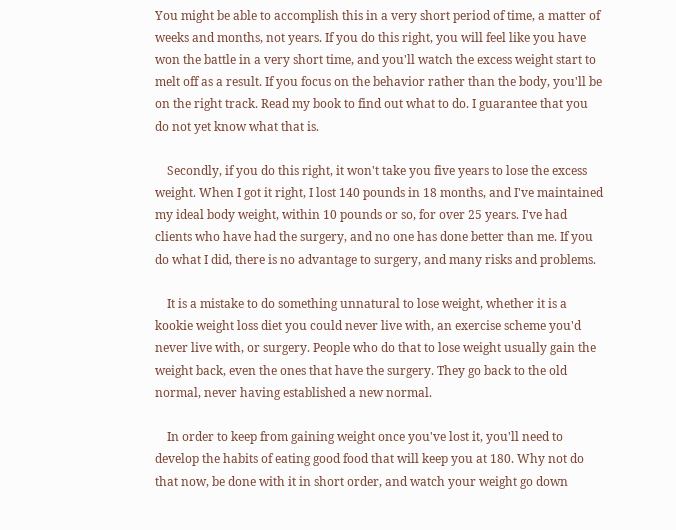You might be able to accomplish this in a very short period of time, a matter of weeks and months, not years. If you do this right, you will feel like you have won the battle in a very short time, and you'll watch the excess weight start to melt off as a result. If you focus on the behavior rather than the body, you'll be on the right track. Read my book to find out what to do. I guarantee that you do not yet know what that is.

    Secondly, if you do this right, it won't take you five years to lose the excess weight. When I got it right, I lost 140 pounds in 18 months, and I've maintained my ideal body weight, within 10 pounds or so, for over 25 years. I've had clients who have had the surgery, and no one has done better than me. If you do what I did, there is no advantage to surgery, and many risks and problems.

    It is a mistake to do something unnatural to lose weight, whether it is a kookie weight loss diet you could never live with, an exercise scheme you'd never live with, or surgery. People who do that to lose weight usually gain the weight back, even the ones that have the surgery. They go back to the old normal, never having established a new normal.

    In order to keep from gaining weight once you've lost it, you'll need to develop the habits of eating good food that will keep you at 180. Why not do that now, be done with it in short order, and watch your weight go down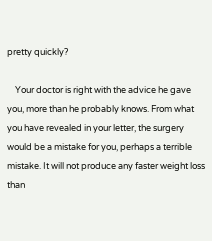pretty quickly?

    Your doctor is right with the advice he gave you, more than he probably knows. From what you have revealed in your letter, the surgery would be a mistake for you, perhaps a terrible mistake. It will not produce any faster weight loss than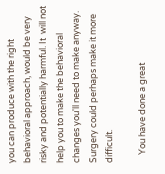you can produce with the right behavioral approach, would be very risky and potentially harmful. It  will not help you to make the behavioral changes you'll need to make anyway. Surgery could perhaps make it more difficult.

    You have done a great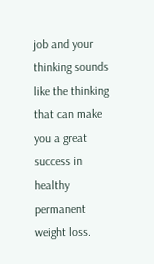job and your thinking sounds like the thinking that can make you a great success in healthy permanent weight loss.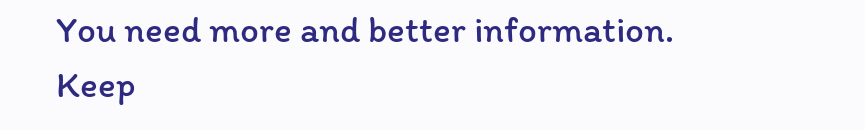You need more and better information. Keep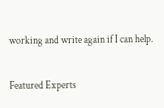working and write again if I can help.


Featured Experts